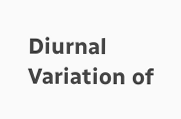Diurnal Variation of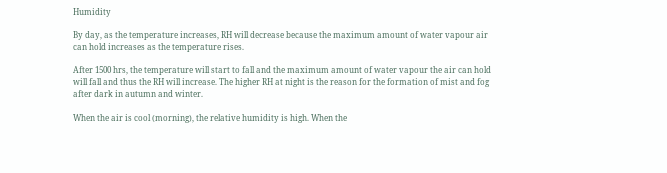Humidity

By day, as the temperature increases, RH will decrease because the maximum amount of water vapour air can hold increases as the temperature rises.

After 1500 hrs, the temperature will start to fall and the maximum amount of water vapour the air can hold will fall and thus the RH will increase. The higher RH at night is the reason for the formation of mist and fog after dark in autumn and winter.

When the air is cool (morning), the relative humidity is high. When the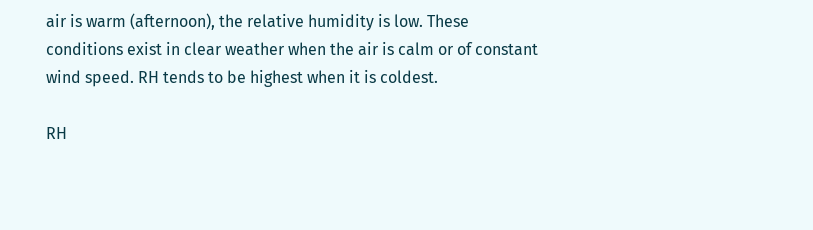air is warm (afternoon), the relative humidity is low. These conditions exist in clear weather when the air is calm or of constant wind speed. RH tends to be highest when it is coldest.

RH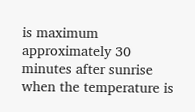is maximum approximately 30 minutes after sunrise when the temperature is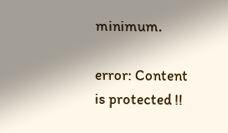minimum.

error: Content is protected !!